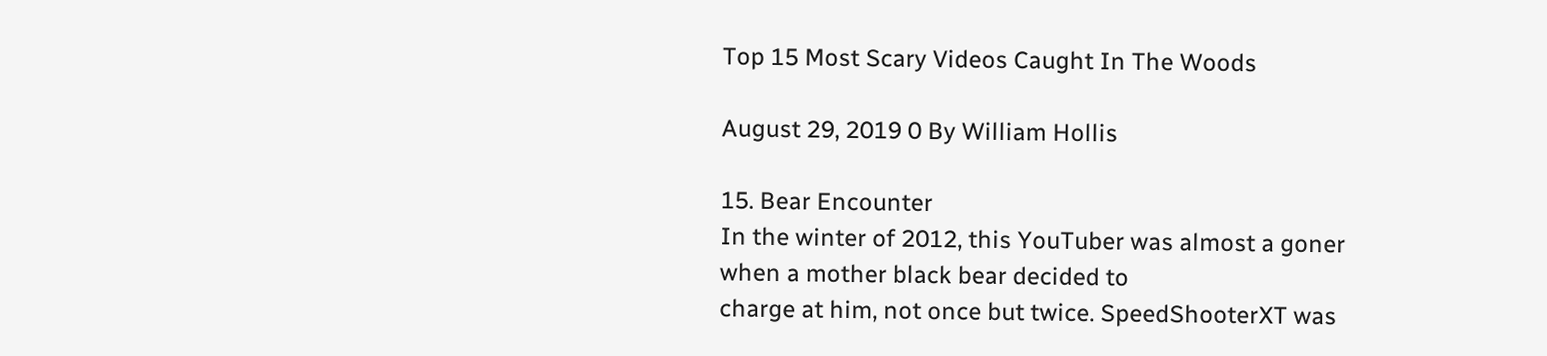Top 15 Most Scary Videos Caught In The Woods

August 29, 2019 0 By William Hollis

15. Bear Encounter
In the winter of 2012, this YouTuber was almost a goner when a mother black bear decided to
charge at him, not once but twice. SpeedShooterXT was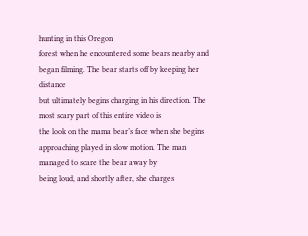hunting in this Oregon
forest when he encountered some bears nearby and began filming. The bear starts off by keeping her distance
but ultimately begins charging in his direction. The most scary part of this entire video is
the look on the mama bear’s face when she begins approaching played in slow motion. The man managed to scare the bear away by
being loud, and shortly after, she charges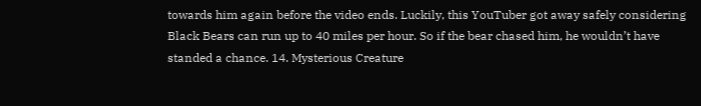towards him again before the video ends. Luckily, this YouTuber got away safely considering
Black Bears can run up to 40 miles per hour. So if the bear chased him, he wouldn’t have
standed a chance. 14. Mysterious Creature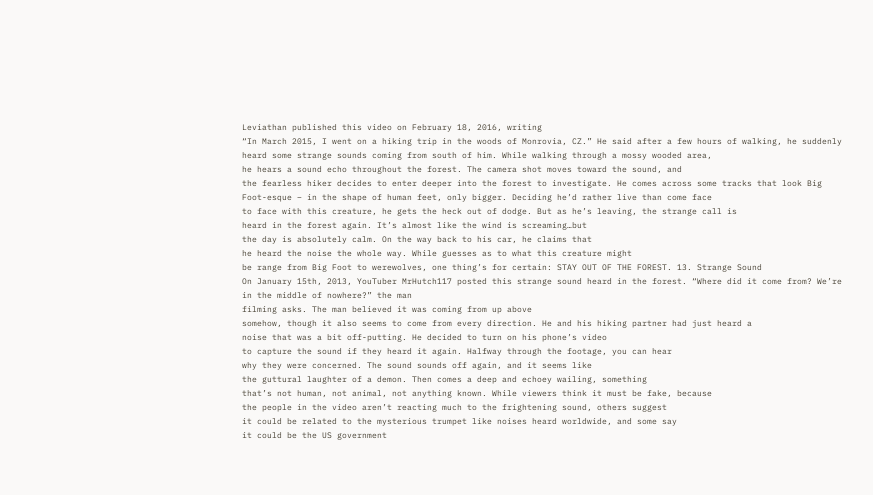Leviathan published this video on February 18, 2016, writing
“In March 2015, I went on a hiking trip in the woods of Monrovia, CZ.” He said after a few hours of walking, he suddenly
heard some strange sounds coming from south of him. While walking through a mossy wooded area,
he hears a sound echo throughout the forest. The camera shot moves toward the sound, and
the fearless hiker decides to enter deeper into the forest to investigate. He comes across some tracks that look Big
Foot-esque – in the shape of human feet, only bigger. Deciding he’d rather live than come face
to face with this creature, he gets the heck out of dodge. But as he’s leaving, the strange call is
heard in the forest again. It’s almost like the wind is screaming…but
the day is absolutely calm. On the way back to his car, he claims that
he heard the noise the whole way. While guesses as to what this creature might
be range from Big Foot to werewolves, one thing’s for certain: STAY OUT OF THE FOREST. 13. Strange Sound
On January 15th, 2013, YouTuber MrHutch117 posted this strange sound heard in the forest. “Where did it come from? We’re in the middle of nowhere?” the man
filming asks. The man believed it was coming from up above
somehow, though it also seems to come from every direction. He and his hiking partner had just heard a
noise that was a bit off-putting. He decided to turn on his phone’s video
to capture the sound if they heard it again. Halfway through the footage, you can hear
why they were concerned. The sound sounds off again, and it seems like
the guttural laughter of a demon. Then comes a deep and echoey wailing, something
that’s not human, not animal, not anything known. While viewers think it must be fake, because
the people in the video aren’t reacting much to the frightening sound, others suggest
it could be related to the mysterious trumpet like noises heard worldwide, and some say
it could be the US government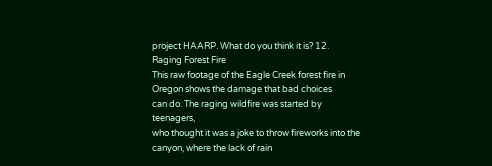project HAARP. What do you think it is? 12. Raging Forest Fire
This raw footage of the Eagle Creek forest fire in Oregon shows the damage that bad choices
can do. The raging wildfire was started by teenagers,
who thought it was a joke to throw fireworks into the canyon, where the lack of rain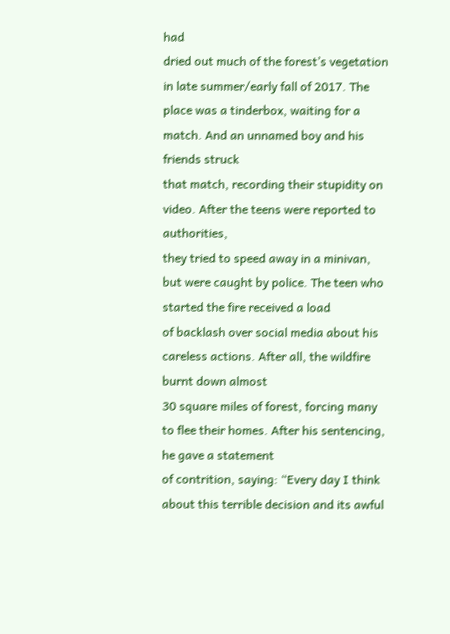had
dried out much of the forest’s vegetation in late summer/early fall of 2017. The place was a tinderbox, waiting for a match. And an unnamed boy and his friends struck
that match, recording their stupidity on video. After the teens were reported to authorities,
they tried to speed away in a minivan, but were caught by police. The teen who started the fire received a load
of backlash over social media about his careless actions. After all, the wildfire burnt down almost
30 square miles of forest, forcing many to flee their homes. After his sentencing, he gave a statement
of contrition, saying: “Every day I think about this terrible decision and its awful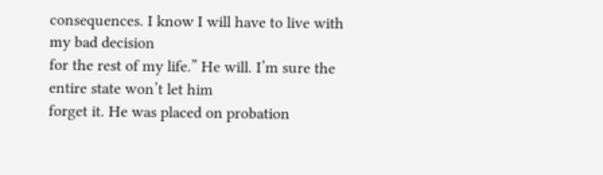consequences. I know I will have to live with my bad decision
for the rest of my life.” He will. I’m sure the entire state won’t let him
forget it. He was placed on probation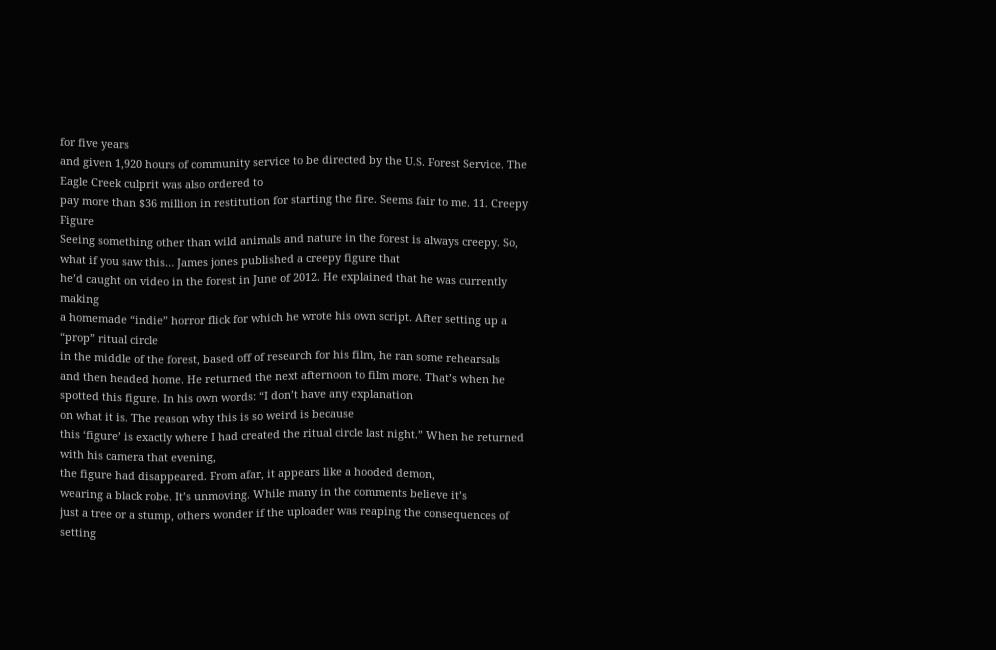for five years
and given 1,920 hours of community service to be directed by the U.S. Forest Service. The Eagle Creek culprit was also ordered to
pay more than $36 million in restitution for starting the fire. Seems fair to me. 11. Creepy Figure
Seeing something other than wild animals and nature in the forest is always creepy. So, what if you saw this… James jones published a creepy figure that
he’d caught on video in the forest in June of 2012. He explained that he was currently making
a homemade “indie” horror flick for which he wrote his own script. After setting up a “prop” ritual circle
in the middle of the forest, based off of research for his film, he ran some rehearsals
and then headed home. He returned the next afternoon to film more. That’s when he spotted this figure. In his own words: “I don’t have any explanation
on what it is. The reason why this is so weird is because
this ‘figure’ is exactly where I had created the ritual circle last night.” When he returned with his camera that evening,
the figure had disappeared. From afar, it appears like a hooded demon,
wearing a black robe. It’s unmoving. While many in the comments believe it’s
just a tree or a stump, others wonder if the uploader was reaping the consequences of setting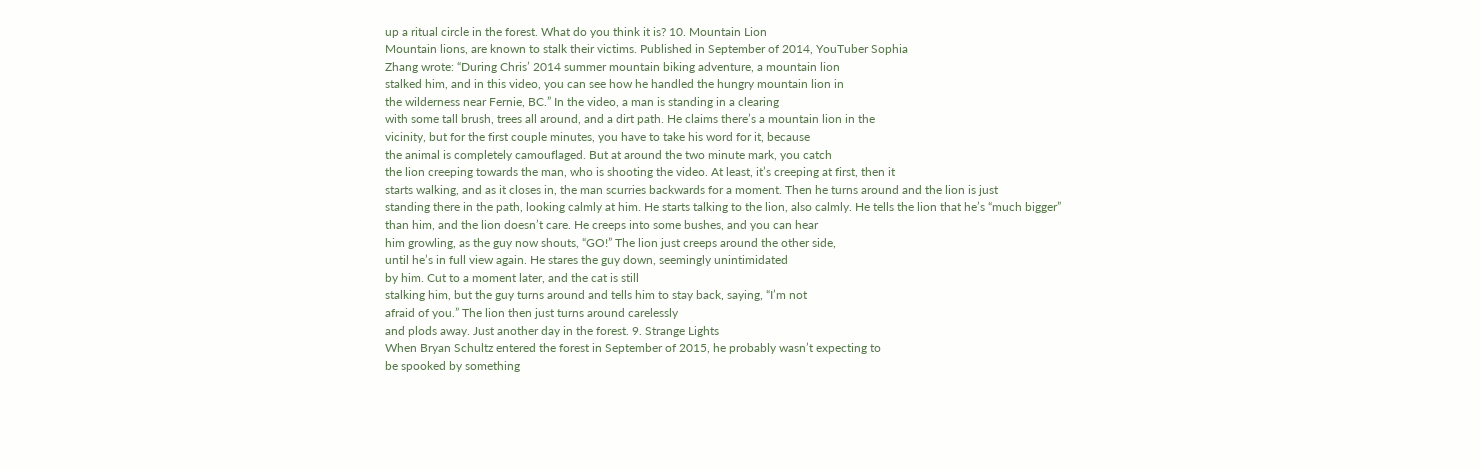up a ritual circle in the forest. What do you think it is? 10. Mountain Lion
Mountain lions, are known to stalk their victims. Published in September of 2014, YouTuber Sophia
Zhang wrote: “During Chris’ 2014 summer mountain biking adventure, a mountain lion
stalked him, and in this video, you can see how he handled the hungry mountain lion in
the wilderness near Fernie, BC.” In the video, a man is standing in a clearing
with some tall brush, trees all around, and a dirt path. He claims there’s a mountain lion in the
vicinity, but for the first couple minutes, you have to take his word for it, because
the animal is completely camouflaged. But at around the two minute mark, you catch
the lion creeping towards the man, who is shooting the video. At least, it’s creeping at first, then it
starts walking, and as it closes in, the man scurries backwards for a moment. Then he turns around and the lion is just
standing there in the path, looking calmly at him. He starts talking to the lion, also calmly. He tells the lion that he’s “much bigger”
than him, and the lion doesn’t care. He creeps into some bushes, and you can hear
him growling, as the guy now shouts, “GO!” The lion just creeps around the other side,
until he’s in full view again. He stares the guy down, seemingly unintimidated
by him. Cut to a moment later, and the cat is still
stalking him, but the guy turns around and tells him to stay back, saying, “I’m not
afraid of you.” The lion then just turns around carelessly
and plods away. Just another day in the forest. 9. Strange Lights
When Bryan Schultz entered the forest in September of 2015, he probably wasn’t expecting to
be spooked by something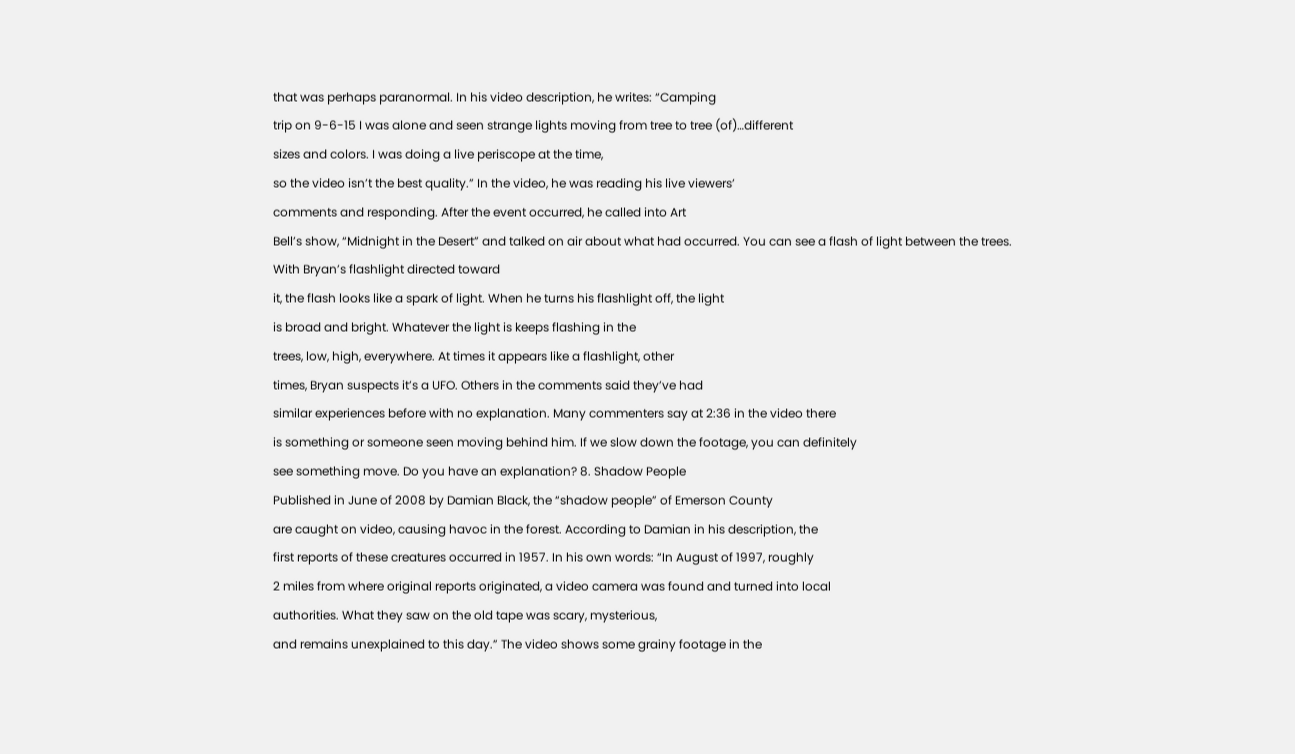that was perhaps paranormal. In his video description, he writes: “Camping
trip on 9-6-15 I was alone and seen strange lights moving from tree to tree (of)…different
sizes and colors. I was doing a live periscope at the time,
so the video isn’t the best quality.” In the video, he was reading his live viewers’
comments and responding. After the event occurred, he called into Art
Bell’s show, “Midnight in the Desert” and talked on air about what had occurred. You can see a flash of light between the trees. With Bryan’s flashlight directed toward
it, the flash looks like a spark of light. When he turns his flashlight off, the light
is broad and bright. Whatever the light is keeps flashing in the
trees, low, high, everywhere. At times it appears like a flashlight, other
times, Bryan suspects it’s a UFO. Others in the comments said they’ve had
similar experiences before with no explanation. Many commenters say at 2:36 in the video there
is something or someone seen moving behind him. If we slow down the footage, you can definitely
see something move. Do you have an explanation? 8. Shadow People
Published in June of 2008 by Damian Black, the “shadow people” of Emerson County
are caught on video, causing havoc in the forest. According to Damian in his description, the
first reports of these creatures occurred in 1957. In his own words: “In August of 1997, roughly
2 miles from where original reports originated, a video camera was found and turned into local
authorities. What they saw on the old tape was scary, mysterious,
and remains unexplained to this day.” The video shows some grainy footage in the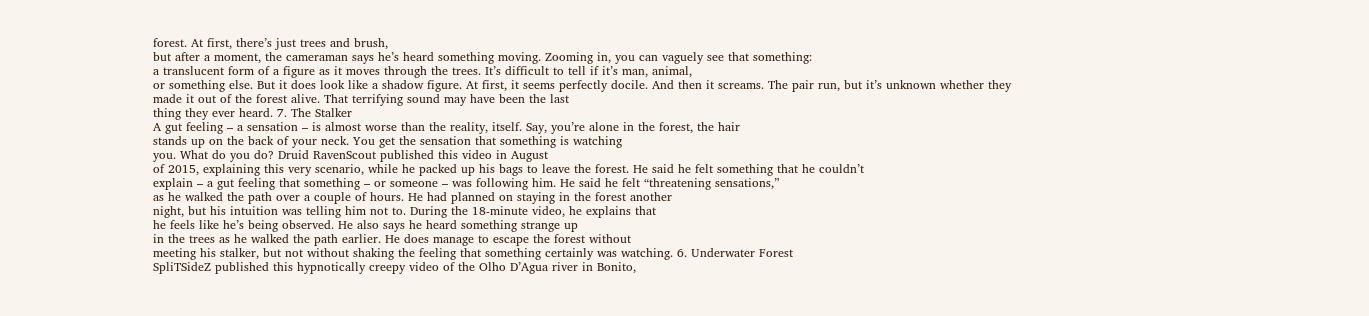forest. At first, there’s just trees and brush,
but after a moment, the cameraman says he’s heard something moving. Zooming in, you can vaguely see that something:
a translucent form of a figure as it moves through the trees. It’s difficult to tell if it’s man, animal,
or something else. But it does look like a shadow figure. At first, it seems perfectly docile. And then it screams. The pair run, but it’s unknown whether they
made it out of the forest alive. That terrifying sound may have been the last
thing they ever heard. 7. The Stalker
A gut feeling – a sensation – is almost worse than the reality, itself. Say, you’re alone in the forest, the hair
stands up on the back of your neck. You get the sensation that something is watching
you. What do you do? Druid RavenScout published this video in August
of 2015, explaining this very scenario, while he packed up his bags to leave the forest. He said he felt something that he couldn’t
explain – a gut feeling that something – or someone – was following him. He said he felt “threatening sensations,”
as he walked the path over a couple of hours. He had planned on staying in the forest another
night, but his intuition was telling him not to. During the 18-minute video, he explains that
he feels like he’s being observed. He also says he heard something strange up
in the trees as he walked the path earlier. He does manage to escape the forest without
meeting his stalker, but not without shaking the feeling that something certainly was watching. 6. Underwater Forest
SpliTSideZ published this hypnotically creepy video of the Olho D’Agua river in Bonito,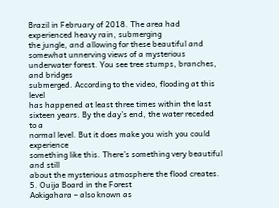Brazil in February of 2018. The area had experienced heavy rain, submerging
the jungle, and allowing for these beautiful and somewhat unnerving views of a mysterious
underwater forest. You see tree stumps, branches, and bridges
submerged. According to the video, flooding at this level
has happened at least three times within the last sixteen years. By the day’s end, the water receded to a
normal level. But it does make you wish you could experience
something like this. There’s something very beautiful and still
about the mysterious atmosphere the flood creates. 5. Ouija Board in the Forest
Aokigahara – also known as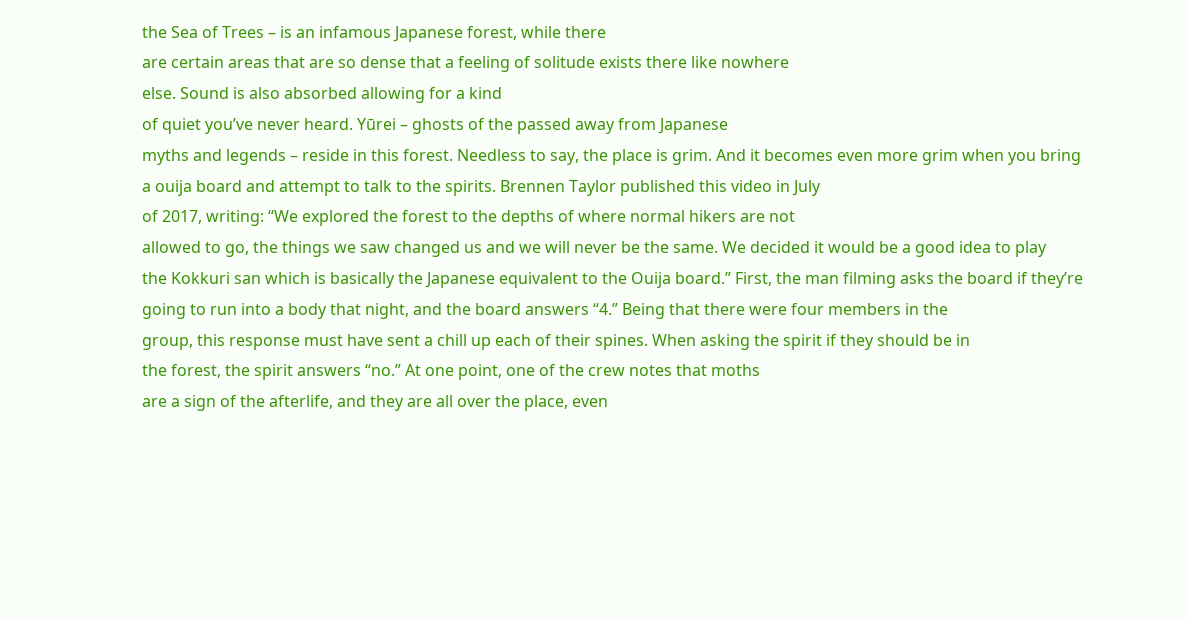the Sea of Trees – is an infamous Japanese forest, while there
are certain areas that are so dense that a feeling of solitude exists there like nowhere
else. Sound is also absorbed allowing for a kind
of quiet you’ve never heard. Yūrei – ghosts of the passed away from Japanese
myths and legends – reside in this forest. Needless to say, the place is grim. And it becomes even more grim when you bring
a ouija board and attempt to talk to the spirits. Brennen Taylor published this video in July
of 2017, writing: “We explored the forest to the depths of where normal hikers are not
allowed to go, the things we saw changed us and we will never be the same. We decided it would be a good idea to play
the Kokkuri san which is basically the Japanese equivalent to the Ouija board.” First, the man filming asks the board if they’re
going to run into a body that night, and the board answers “4.” Being that there were four members in the
group, this response must have sent a chill up each of their spines. When asking the spirit if they should be in
the forest, the spirit answers “no.” At one point, one of the crew notes that moths
are a sign of the afterlife, and they are all over the place, even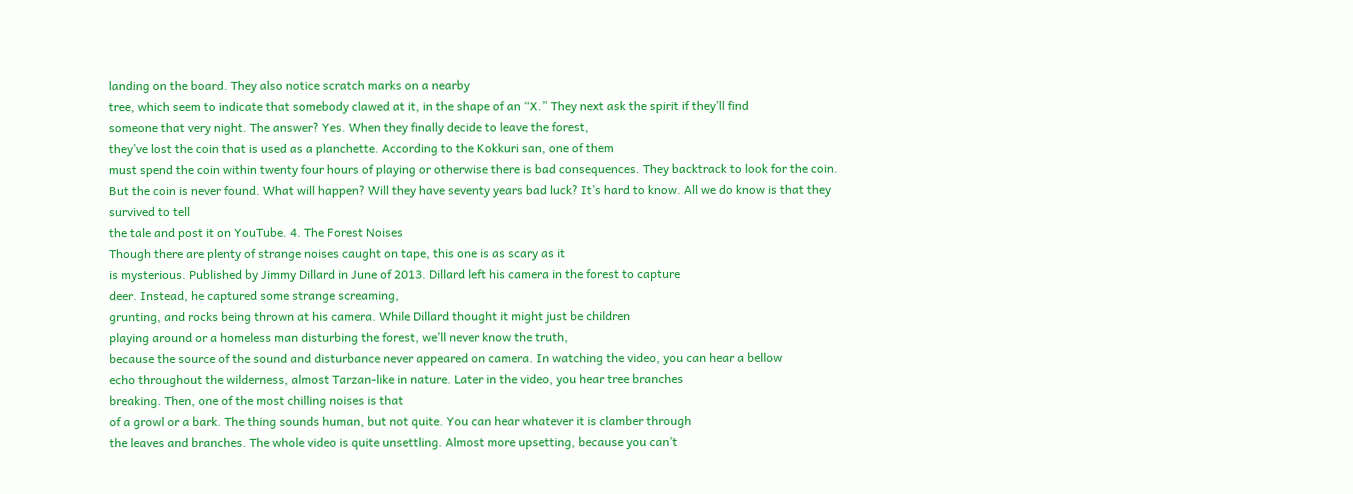landing on the board. They also notice scratch marks on a nearby
tree, which seem to indicate that somebody clawed at it, in the shape of an “X.” They next ask the spirit if they’ll find
someone that very night. The answer? Yes. When they finally decide to leave the forest,
they’ve lost the coin that is used as a planchette. According to the Kokkuri san, one of them
must spend the coin within twenty four hours of playing or otherwise there is bad consequences. They backtrack to look for the coin. But the coin is never found. What will happen? Will they have seventy years bad luck? It’s hard to know. All we do know is that they survived to tell
the tale and post it on YouTube. 4. The Forest Noises
Though there are plenty of strange noises caught on tape, this one is as scary as it
is mysterious. Published by Jimmy Dillard in June of 2013. Dillard left his camera in the forest to capture
deer. Instead, he captured some strange screaming,
grunting, and rocks being thrown at his camera. While Dillard thought it might just be children
playing around or a homeless man disturbing the forest, we’ll never know the truth,
because the source of the sound and disturbance never appeared on camera. In watching the video, you can hear a bellow
echo throughout the wilderness, almost Tarzan-like in nature. Later in the video, you hear tree branches
breaking. Then, one of the most chilling noises is that
of a growl or a bark. The thing sounds human, but not quite. You can hear whatever it is clamber through
the leaves and branches. The whole video is quite unsettling. Almost more upsetting, because you can’t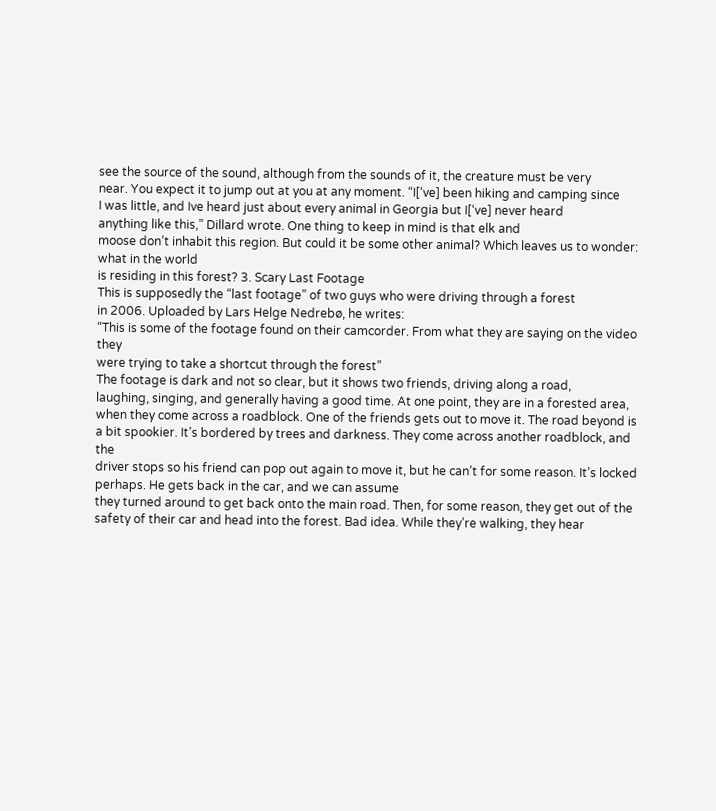see the source of the sound, although from the sounds of it, the creature must be very
near. You expect it to jump out at you at any moment. “I[‘ve] been hiking and camping since
I was little, and Ive heard just about every animal in Georgia but I[‘ve] never heard
anything like this,” Dillard wrote. One thing to keep in mind is that elk and
moose don’t inhabit this region. But could it be some other animal? Which leaves us to wonder: what in the world
is residing in this forest? 3. Scary Last Footage
This is supposedly the “last footage” of two guys who were driving through a forest
in 2006. Uploaded by Lars Helge Nedrebø, he writes:
“This is some of the footage found on their camcorder. From what they are saying on the video they
were trying to take a shortcut through the forest”
The footage is dark and not so clear, but it shows two friends, driving along a road,
laughing, singing, and generally having a good time. At one point, they are in a forested area,
when they come across a roadblock. One of the friends gets out to move it. The road beyond is a bit spookier. It’s bordered by trees and darkness. They come across another roadblock, and the
driver stops so his friend can pop out again to move it, but he can’t for some reason. It’s locked perhaps. He gets back in the car, and we can assume
they turned around to get back onto the main road. Then, for some reason, they get out of the
safety of their car and head into the forest. Bad idea. While they’re walking, they hear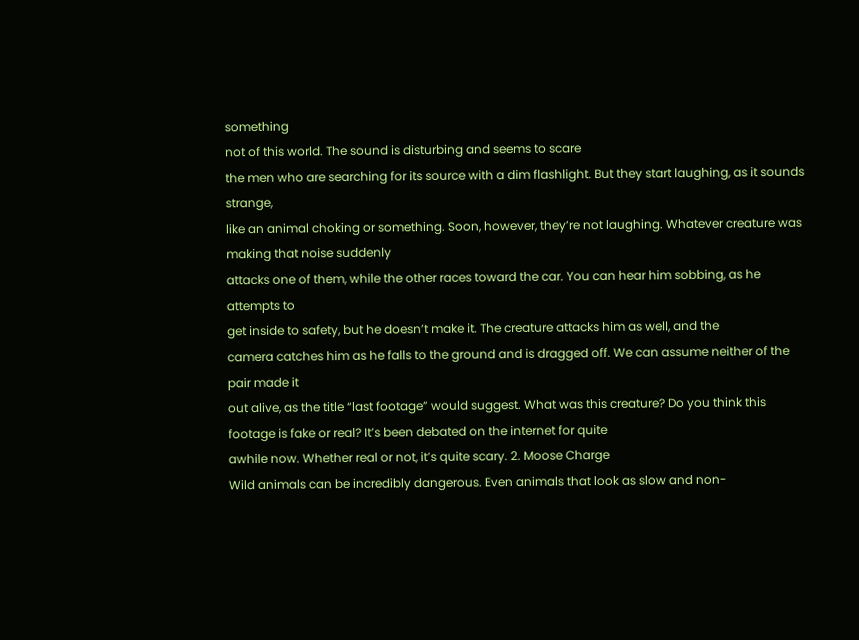something
not of this world. The sound is disturbing and seems to scare
the men who are searching for its source with a dim flashlight. But they start laughing, as it sounds strange,
like an animal choking or something. Soon, however, they’re not laughing. Whatever creature was making that noise suddenly
attacks one of them, while the other races toward the car. You can hear him sobbing, as he attempts to
get inside to safety, but he doesn’t make it. The creature attacks him as well, and the
camera catches him as he falls to the ground and is dragged off. We can assume neither of the pair made it
out alive, as the title “last footage” would suggest. What was this creature? Do you think this footage is fake or real? It’s been debated on the internet for quite
awhile now. Whether real or not, it’s quite scary. 2. Moose Charge
Wild animals can be incredibly dangerous. Even animals that look as slow and non-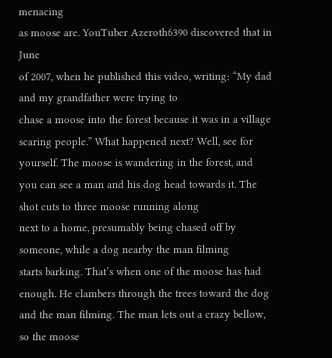menacing
as moose are. YouTuber Azeroth6390 discovered that in June
of 2007, when he published this video, writing: “My dad and my grandfather were trying to
chase a moose into the forest because it was in a village scaring people.” What happened next? Well, see for yourself. The moose is wandering in the forest, and
you can see a man and his dog head towards it. The shot cuts to three moose running along
next to a home, presumably being chased off by someone, while a dog nearby the man filming
starts barking. That’s when one of the moose has had enough. He clambers through the trees toward the dog
and the man filming. The man lets out a crazy bellow, so the moose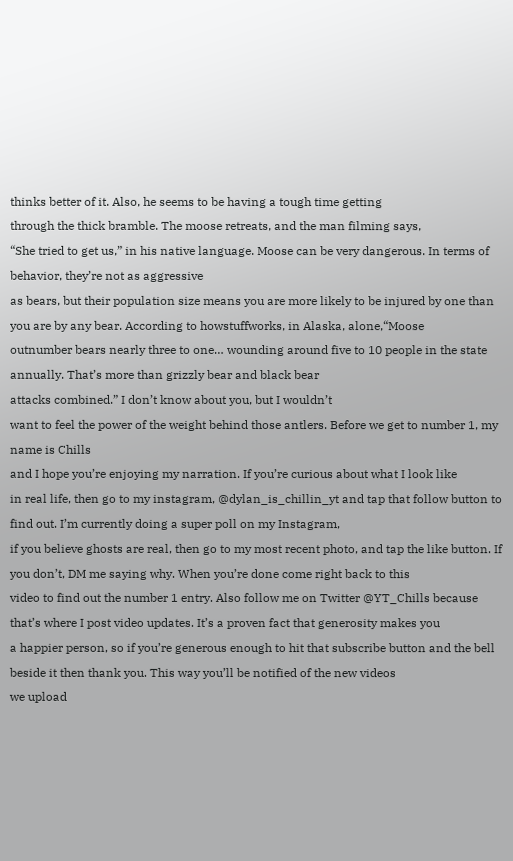thinks better of it. Also, he seems to be having a tough time getting
through the thick bramble. The moose retreats, and the man filming says,
“She tried to get us,” in his native language. Moose can be very dangerous. In terms of behavior, they’re not as aggressive
as bears, but their population size means you are more likely to be injured by one than
you are by any bear. According to howstuffworks, in Alaska, alone,“Moose
outnumber bears nearly three to one… wounding around five to 10 people in the state
annually. That’s more than grizzly bear and black bear
attacks combined.” I don’t know about you, but I wouldn’t
want to feel the power of the weight behind those antlers. Before we get to number 1, my name is Chills
and I hope you’re enjoying my narration. If you’re curious about what I look like
in real life, then go to my instagram, @dylan_is_chillin_yt and tap that follow button to find out. I’m currently doing a super poll on my Instagram,
if you believe ghosts are real, then go to my most recent photo, and tap the like button. If you don’t, DM me saying why. When you’re done come right back to this
video to find out the number 1 entry. Also follow me on Twitter @YT_Chills because
that’s where I post video updates. It’s a proven fact that generosity makes you
a happier person, so if you’re generous enough to hit that subscribe button and the bell
beside it then thank you. This way you’ll be notified of the new videos
we upload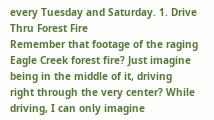every Tuesday and Saturday. 1. Drive Thru Forest Fire
Remember that footage of the raging Eagle Creek forest fire? Just imagine being in the middle of it, driving
right through the very center? While driving, I can only imagine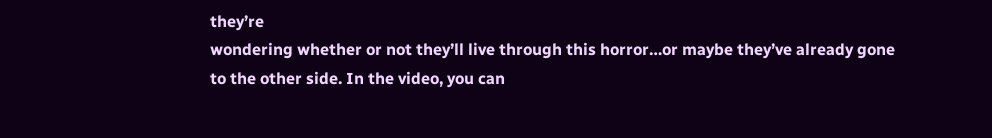they’re
wondering whether or not they’ll live through this horror…or maybe they’ve already gone
to the other side. In the video, you can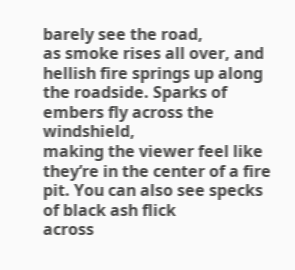barely see the road,
as smoke rises all over, and hellish fire springs up along the roadside. Sparks of embers fly across the windshield,
making the viewer feel like they’re in the center of a fire pit. You can also see specks of black ash flick
across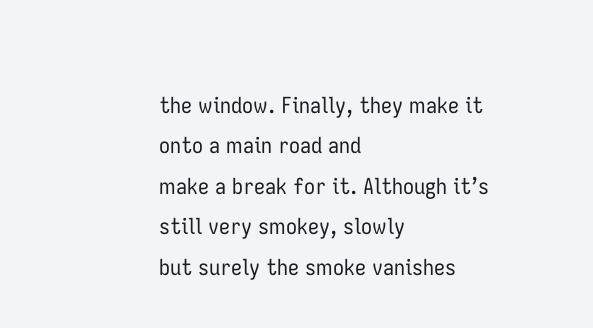the window. Finally, they make it onto a main road and
make a break for it. Although it’s still very smokey, slowly
but surely the smoke vanishes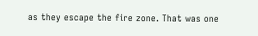as they escape the fire zone. That was one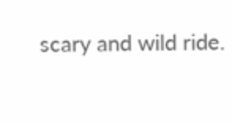scary and wild ride.